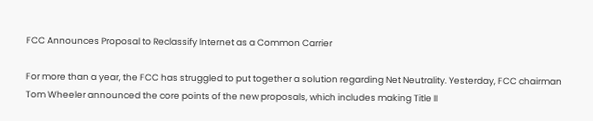FCC Announces Proposal to Reclassify Internet as a Common Carrier

For more than a year, the FCC has struggled to put together a solution regarding Net Neutrality. Yesterday, FCC chairman Tom Wheeler announced the core points of the new proposals, which includes making Title II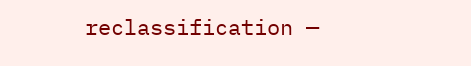reclassification —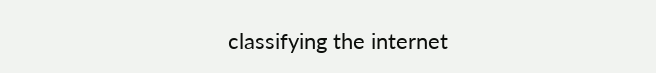classifying the internet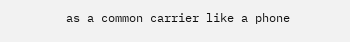as a common carrier like a phone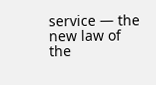service — the new law of the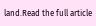land.Read the full article